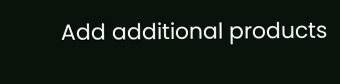Add additional products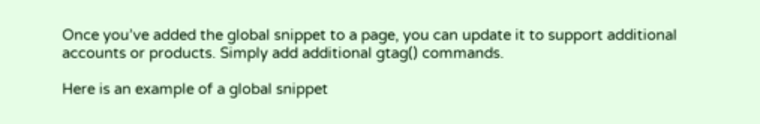Once you’ve added the global snippet to a page, you can update it to support additional accounts or products. Simply add additional gtag() commands.

Here is an example of a global snippet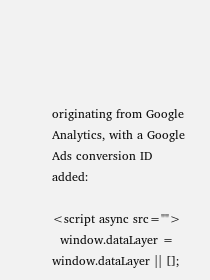originating from Google Analytics, with a Google Ads conversion ID added:

<script async src="">
  window.dataLayer = window.dataLayer || [];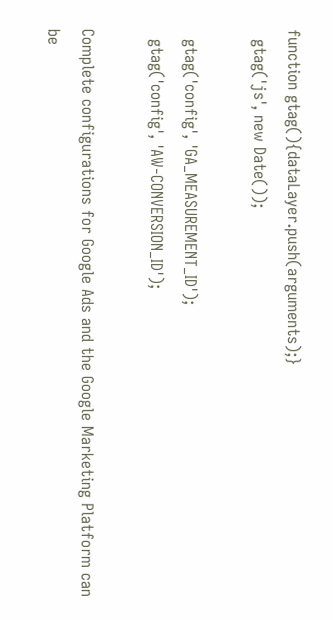function gtag(){dataLayer.push(arguments);}
  gtag('js', new Date());

  gtag('config', 'GA_MEASUREMENT_ID');
  gtag('config', 'AW-CONVERSION_ID');

Complete configurations for Google Ads and the Google Marketing Platform can be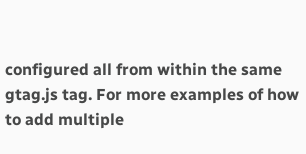configured all from within the same gtag.js tag. For more examples of how to add multiple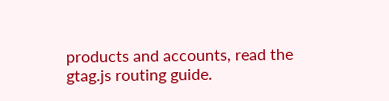products and accounts, read the gtag.js routing guide.